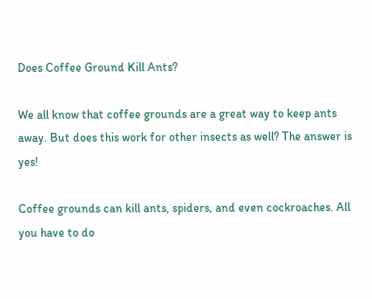Does Coffee Ground Kill Ants?

We all know that coffee grounds are a great way to keep ants away. But does this work for other insects as well? The answer is yes!

Coffee grounds can kill ants, spiders, and even cockroaches. All you have to do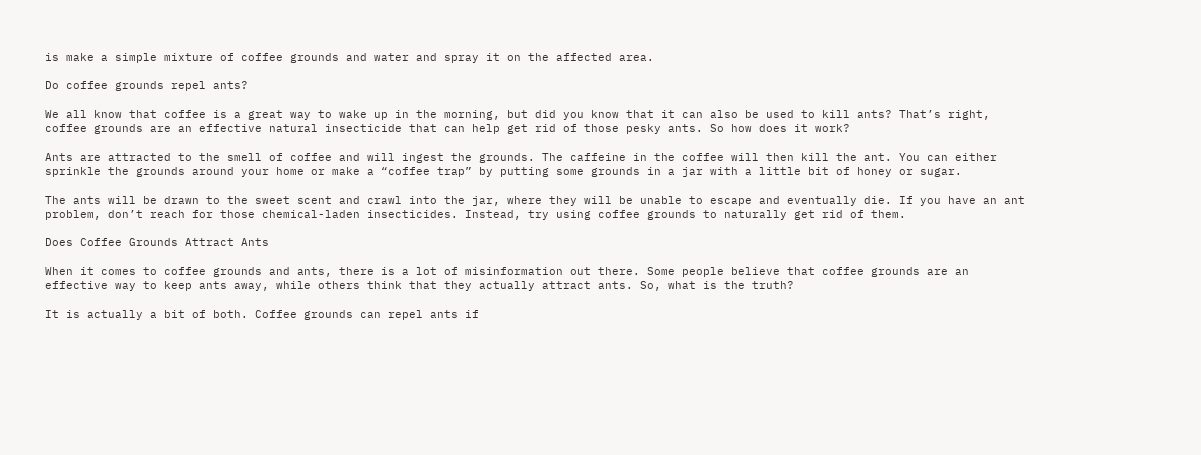is make a simple mixture of coffee grounds and water and spray it on the affected area.

Do coffee grounds repel ants?

We all know that coffee is a great way to wake up in the morning, but did you know that it can also be used to kill ants? That’s right, coffee grounds are an effective natural insecticide that can help get rid of those pesky ants. So how does it work?

Ants are attracted to the smell of coffee and will ingest the grounds. The caffeine in the coffee will then kill the ant. You can either sprinkle the grounds around your home or make a “coffee trap” by putting some grounds in a jar with a little bit of honey or sugar.

The ants will be drawn to the sweet scent and crawl into the jar, where they will be unable to escape and eventually die. If you have an ant problem, don’t reach for those chemical-laden insecticides. Instead, try using coffee grounds to naturally get rid of them.

Does Coffee Grounds Attract Ants

When it comes to coffee grounds and ants, there is a lot of misinformation out there. Some people believe that coffee grounds are an effective way to keep ants away, while others think that they actually attract ants. So, what is the truth?

It is actually a bit of both. Coffee grounds can repel ants if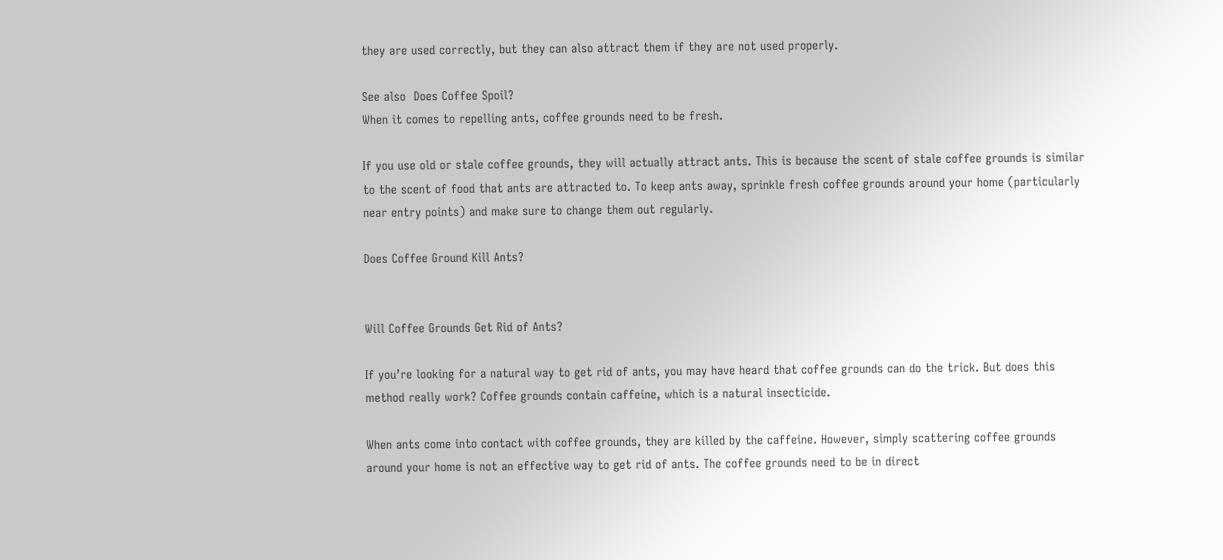they are used correctly, but they can also attract them if they are not used properly.

See also  Does Coffee Spoil?
When it comes to repelling ants, coffee grounds need to be fresh.

If you use old or stale coffee grounds, they will actually attract ants. This is because the scent of stale coffee grounds is similar to the scent of food that ants are attracted to. To keep ants away, sprinkle fresh coffee grounds around your home (particularly near entry points) and make sure to change them out regularly.

Does Coffee Ground Kill Ants?


Will Coffee Grounds Get Rid of Ants?

If you’re looking for a natural way to get rid of ants, you may have heard that coffee grounds can do the trick. But does this method really work? Coffee grounds contain caffeine, which is a natural insecticide.

When ants come into contact with coffee grounds, they are killed by the caffeine. However, simply scattering coffee grounds around your home is not an effective way to get rid of ants. The coffee grounds need to be in direct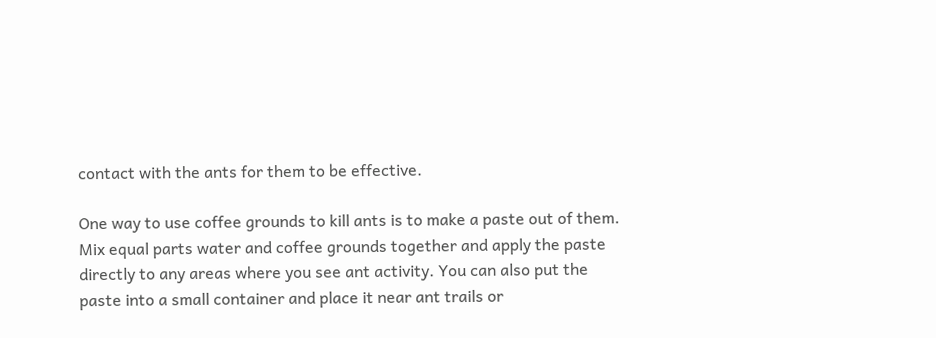contact with the ants for them to be effective.

One way to use coffee grounds to kill ants is to make a paste out of them. Mix equal parts water and coffee grounds together and apply the paste directly to any areas where you see ant activity. You can also put the paste into a small container and place it near ant trails or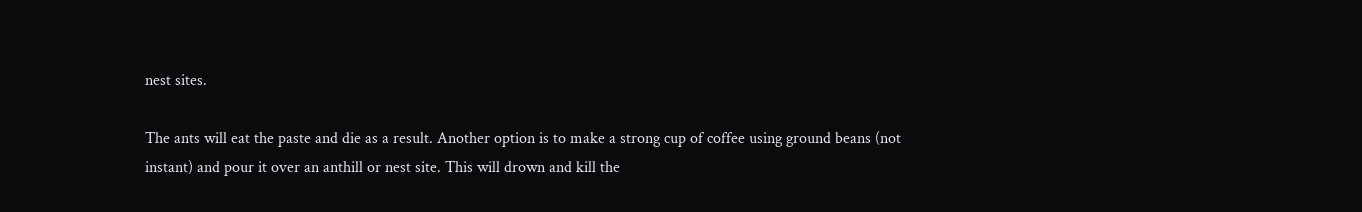nest sites.

The ants will eat the paste and die as a result. Another option is to make a strong cup of coffee using ground beans (not instant) and pour it over an anthill or nest site. This will drown and kill the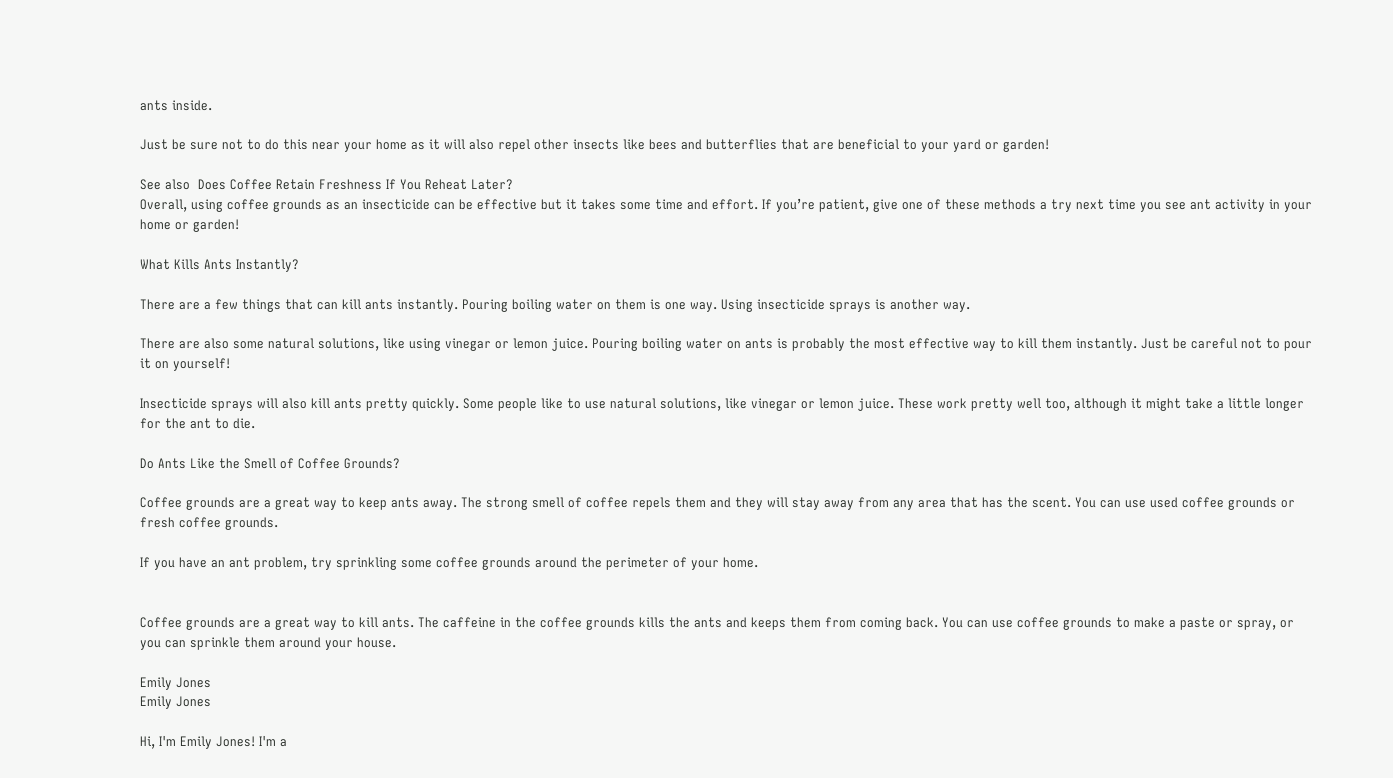ants inside.

Just be sure not to do this near your home as it will also repel other insects like bees and butterflies that are beneficial to your yard or garden!

See also  Does Coffee Retain Freshness If You Reheat Later?
Overall, using coffee grounds as an insecticide can be effective but it takes some time and effort. If you’re patient, give one of these methods a try next time you see ant activity in your home or garden!

What Kills Ants Instantly?

There are a few things that can kill ants instantly. Pouring boiling water on them is one way. Using insecticide sprays is another way.

There are also some natural solutions, like using vinegar or lemon juice. Pouring boiling water on ants is probably the most effective way to kill them instantly. Just be careful not to pour it on yourself!

Insecticide sprays will also kill ants pretty quickly. Some people like to use natural solutions, like vinegar or lemon juice. These work pretty well too, although it might take a little longer for the ant to die.

Do Ants Like the Smell of Coffee Grounds?

Coffee grounds are a great way to keep ants away. The strong smell of coffee repels them and they will stay away from any area that has the scent. You can use used coffee grounds or fresh coffee grounds.

If you have an ant problem, try sprinkling some coffee grounds around the perimeter of your home.


Coffee grounds are a great way to kill ants. The caffeine in the coffee grounds kills the ants and keeps them from coming back. You can use coffee grounds to make a paste or spray, or you can sprinkle them around your house.

Emily Jones
Emily Jones

Hi, I'm Emily Jones! I'm a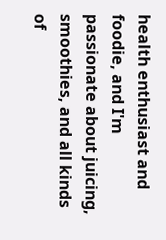health enthusiast and foodie, and I'm passionate about juicing, smoothies, and all kinds of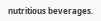nutritious beverages.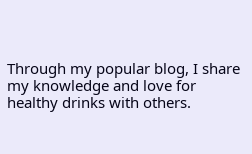Through my popular blog, I share my knowledge and love for healthy drinks with others.